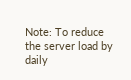Note: To reduce the server load by daily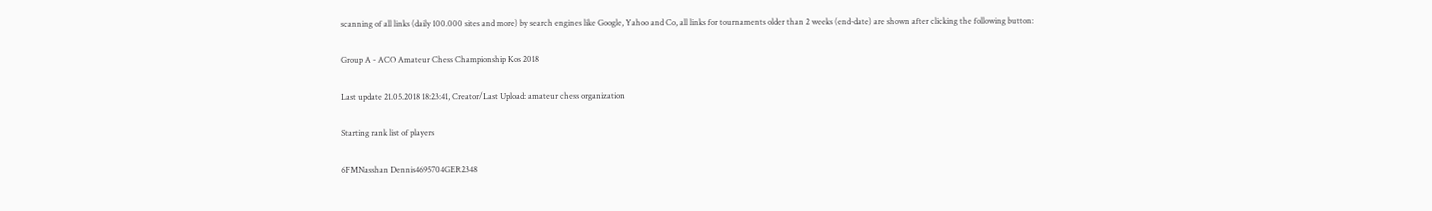scanning of all links (daily 100.000 sites and more) by search engines like Google, Yahoo and Co, all links for tournaments older than 2 weeks (end-date) are shown after clicking the following button:

Group A - ACO Amateur Chess Championship Kos 2018

Last update 21.05.2018 18:23:41, Creator/Last Upload: amateur chess organization

Starting rank list of players

6FMNasshan Dennis4695704GER2348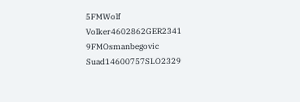5FMWolf Volker4602862GER2341
9FMOsmanbegovic Suad14600757SLO2329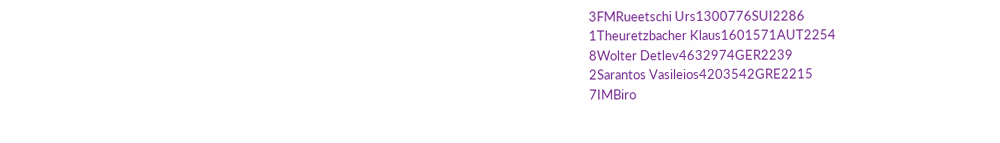3FMRueetschi Urs1300776SUI2286
1Theuretzbacher Klaus1601571AUT2254
8Wolter Detlev4632974GER2239
2Sarantos Vasileios4203542GRE2215
7IMBiro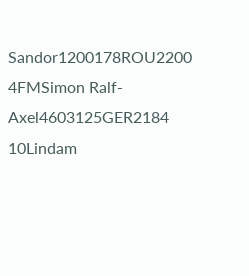Sandor1200178ROU2200
4FMSimon Ralf-Axel4603125GER2184
10Lindam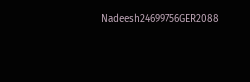Nadeesh24699756GER2088